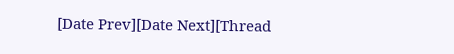[Date Prev][Date Next][Thread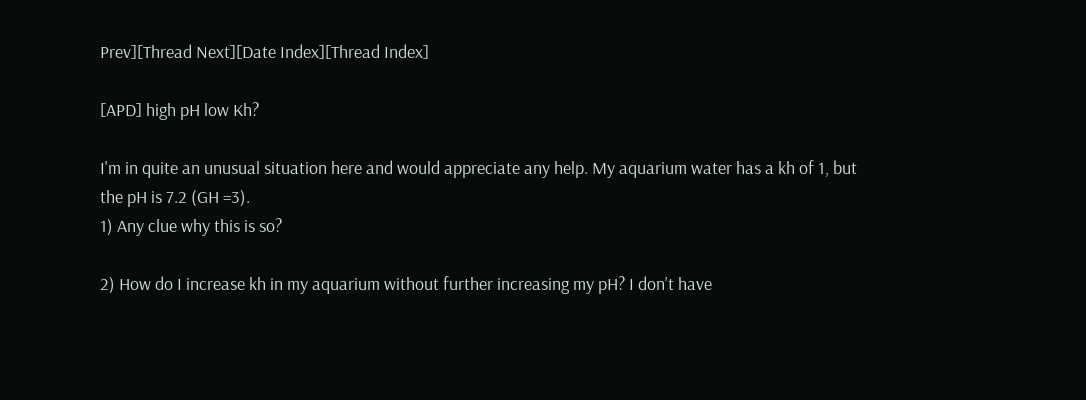Prev][Thread Next][Date Index][Thread Index]

[APD] high pH low Kh?

I'm in quite an unusual situation here and would appreciate any help. My aquarium water has a kh of 1, but the pH is 7.2 (GH =3).
1) Any clue why this is so?

2) How do I increase kh in my aquarium without further increasing my pH? I don't have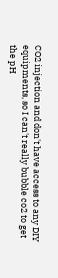CO2 injection and don't have access to any DIY equipments, so I can't really bubble co2 to get the pH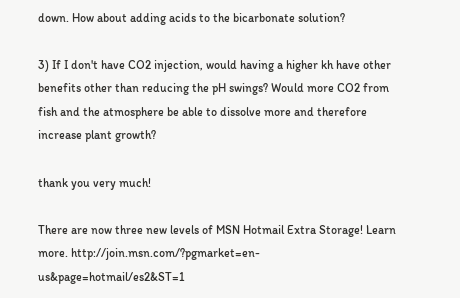down. How about adding acids to the bicarbonate solution?

3) If I don't have CO2 injection, would having a higher kh have other benefits other than reducing the pH swings? Would more CO2 from fish and the atmosphere be able to dissolve more and therefore increase plant growth?

thank you very much!

There are now three new levels of MSN Hotmail Extra Storage! Learn more. http://join.msn.com/?pgmarket=en-us&page=hotmail/es2&ST=1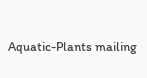Aquatic-Plants mailing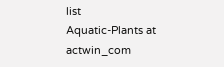list
Aquatic-Plants at actwin_com